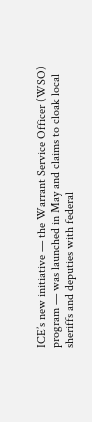ICE’s new initiative — the Warrant Service Officer (WSO) program — was launched in May and claims to cloak local sheriffs and deputies with federal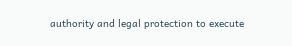authority and legal protection to execute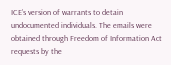ICE’s version of warrants to detain undocumented individuals. The emails were obtained through Freedom of Information Act requests by the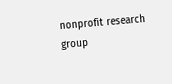nonprofit research group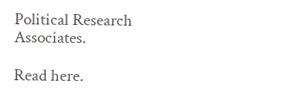Political Research Associates.

Read here.